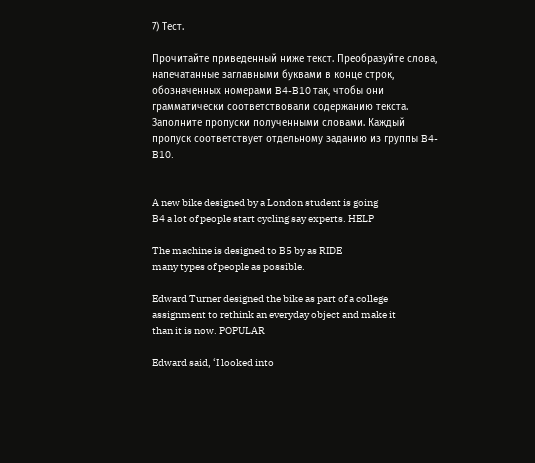7) Тест.

Прочитайте приведенный ниже текст. Преобразуйте слова, напечатанные заглавными буквами в конце строк, обозначенных номерами B4-B10 так, чтобы они грамматически соответствовали содержанию текста. Заполните пропуски полученными словами. Каждый пропуск соответствует отдельному заданию из группы B4-B10.


A new bike designed by a London student is going
B4 a lot of people start cycling say experts. HELP

The machine is designed to B5 by as RIDE
many types of people as possible.

Edward Turner designed the bike as part of a college
assignment to rethink an everyday object and make it
than it is now. POPULAR

Edward said, ‘I looked into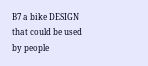B7 a bike DESIGN
that could be used by people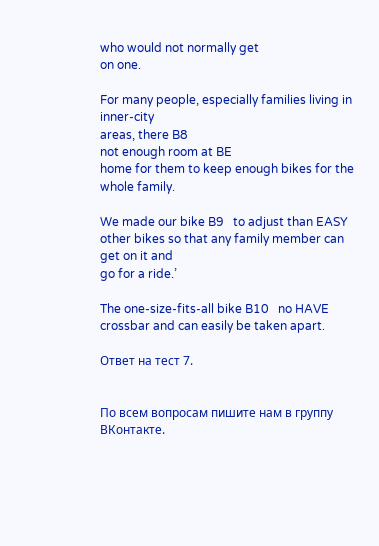who would not normally get
on one.

For many people, especially families living in inner-city
areas, there B8
not enough room at BE
home for them to keep enough bikes for the whole family.

We made our bike B9   to adjust than EASY
other bikes so that any family member can get on it and
go for a ride.’

The one-size-fits-all bike B10   no HAVE
crossbar and can easily be taken apart.

Ответ на тест 7.


По всем вопросам пишите нам в группу ВКонтакте.